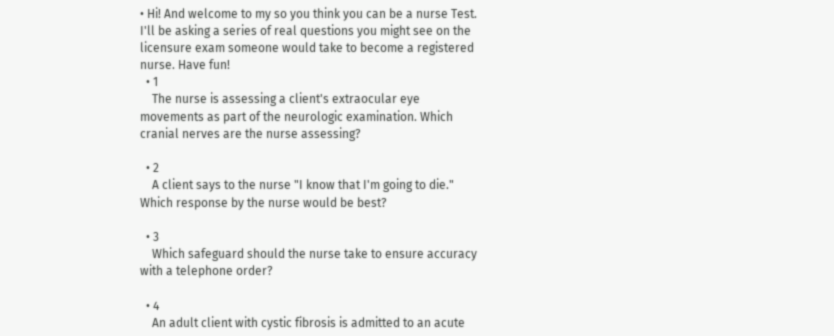• Hi! And welcome to my so you think you can be a nurse Test. I'll be asking a series of real questions you might see on the licensure exam someone would take to become a registered nurse. Have fun!
  • 1
    The nurse is assessing a client's extraocular eye movements as part of the neurologic examination. Which cranial nerves are the nurse assessing?

  • 2
    A client says to the nurse "I know that I'm going to die." Which response by the nurse would be best?

  • 3
    Which safeguard should the nurse take to ensure accuracy with a telephone order?

  • 4
    An adult client with cystic fibrosis is admitted to an acute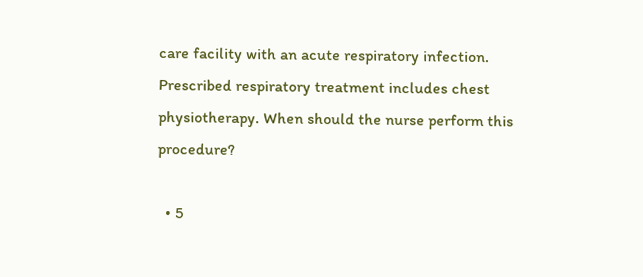care facility with an acute respiratory infection. Prescribed respiratory treatment includes chest physiotherapy. When should the nurse perform this procedure?

  • 5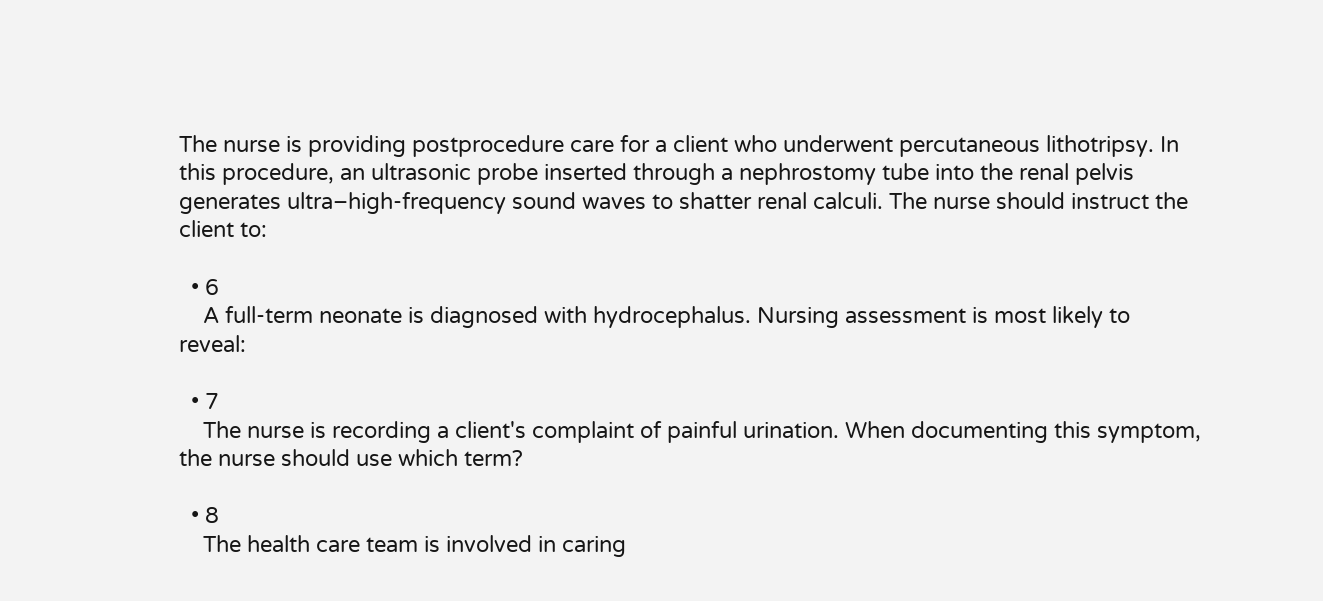The nurse is providing postprocedure care for a client who underwent percutaneous lithotripsy. In this procedure, an ultrasonic probe inserted through a nephrostomy tube into the renal pelvis generates ultra–high-frequency sound waves to shatter renal calculi. The nurse should instruct the client to:

  • 6
    A full-term neonate is diagnosed with hydrocephalus. Nursing assessment is most likely to reveal:

  • 7
    The nurse is recording a client's complaint of painful urination. When documenting this symptom, the nurse should use which term?

  • 8
    The health care team is involved in caring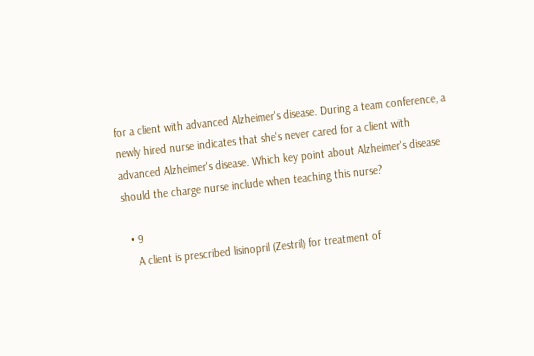for a client with advanced Alzheimer's disease. During a team conference, a newly hired nurse indicates that she's never cared for a client with advanced Alzheimer's disease. Which key point about Alzheimer's disease should the charge nurse include when teaching this nurse?

  • 9
    A client is prescribed lisinopril (Zestril) for treatment of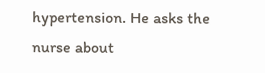hypertension. He asks the nurse about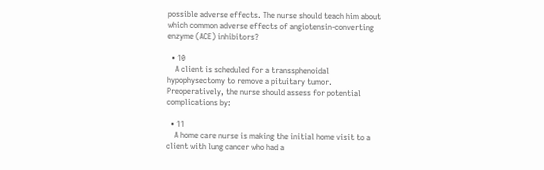possible adverse effects. The nurse should teach him about which common adverse effects of angiotensin-converting enzyme (ACE) inhibitors?

  • 10
    A client is scheduled for a transsphenoidal hypophysectomy to remove a pituitary tumor. Preoperatively, the nurse should assess for potential complications by:

  • 11
    A home care nurse is making the initial home visit to a client with lung cancer who had a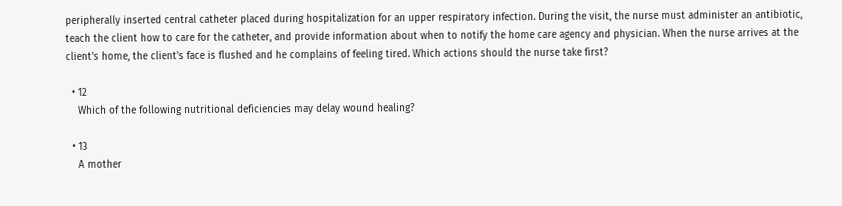peripherally inserted central catheter placed during hospitalization for an upper respiratory infection. During the visit, the nurse must administer an antibiotic, teach the client how to care for the catheter, and provide information about when to notify the home care agency and physician. When the nurse arrives at the client's home, the client's face is flushed and he complains of feeling tired. Which actions should the nurse take first?

  • 12
    Which of the following nutritional deficiencies may delay wound healing?

  • 13
    A mother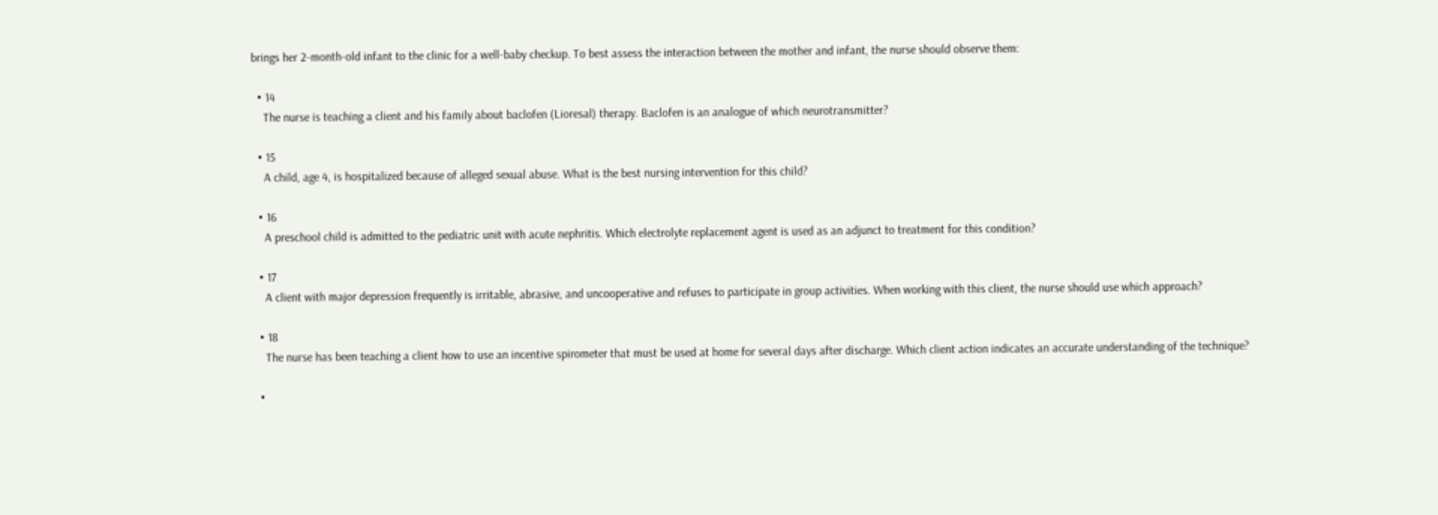brings her 2-month-old infant to the clinic for a well-baby checkup. To best assess the interaction between the mother and infant, the nurse should observe them:

  • 14
    The nurse is teaching a client and his family about baclofen (Lioresal) therapy. Baclofen is an analogue of which neurotransmitter?

  • 15
    A child, age 4, is hospitalized because of alleged sexual abuse. What is the best nursing intervention for this child?

  • 16
    A preschool child is admitted to the pediatric unit with acute nephritis. Which electrolyte replacement agent is used as an adjunct to treatment for this condition?

  • 17
    A client with major depression frequently is irritable, abrasive, and uncooperative and refuses to participate in group activities. When working with this client, the nurse should use which approach?

  • 18
    The nurse has been teaching a client how to use an incentive spirometer that must be used at home for several days after discharge. Which client action indicates an accurate understanding of the technique?

  •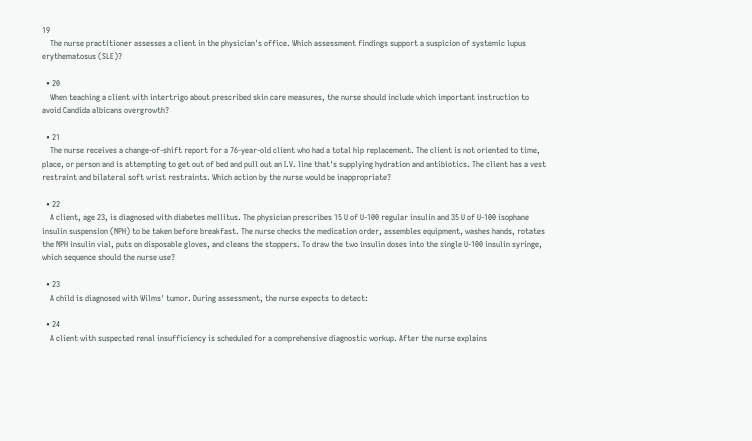19
    The nurse practitioner assesses a client in the physician's office. Which assessment findings support a suspicion of systemic lupus erythematosus (SLE)?

  • 20
    When teaching a client with intertrigo about prescribed skin care measures, the nurse should include which important instruction to avoid Candida albicans overgrowth?

  • 21
    The nurse receives a change-of-shift report for a 76-year-old client who had a total hip replacement. The client is not oriented to time, place, or person and is attempting to get out of bed and pull out an I.V. line that's supplying hydration and antibiotics. The client has a vest restraint and bilateral soft wrist restraints. Which action by the nurse would be inappropriate?

  • 22
    A client, age 23, is diagnosed with diabetes mellitus. The physician prescribes 15 U of U-100 regular insulin and 35 U of U-100 isophane insulin suspension (NPH) to be taken before breakfast. The nurse checks the medication order, assembles equipment, washes hands, rotates the NPH insulin vial, puts on disposable gloves, and cleans the stoppers. To draw the two insulin doses into the single U-100 insulin syringe, which sequence should the nurse use?

  • 23
    A child is diagnosed with Wilms' tumor. During assessment, the nurse expects to detect:

  • 24
    A client with suspected renal insufficiency is scheduled for a comprehensive diagnostic workup. After the nurse explains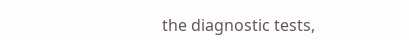the diagnostic tests,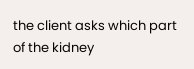the client asks which part of the kidney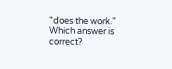"does the work." Which answer is correct?